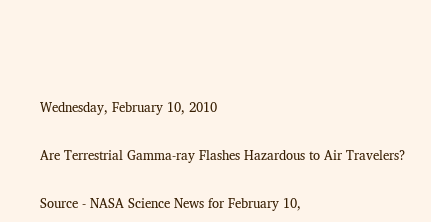Wednesday, February 10, 2010

Are Terrestrial Gamma-ray Flashes Hazardous to Air Travelers?

Source - NASA Science News for February 10,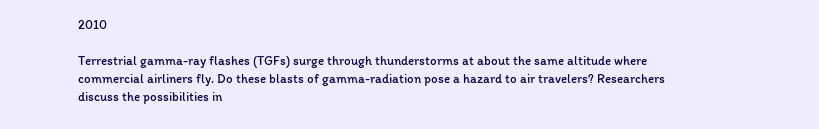2010

Terrestrial gamma-ray flashes (TGFs) surge through thunderstorms at about the same altitude where commercial airliners fly. Do these blasts of gamma-radiation pose a hazard to air travelers? Researchers discuss the possibilities in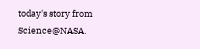today's story from Science@NASA.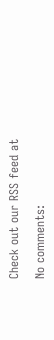Check out our RSS feed at

No comments: